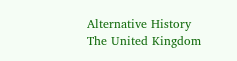Alternative History
The United Kingdom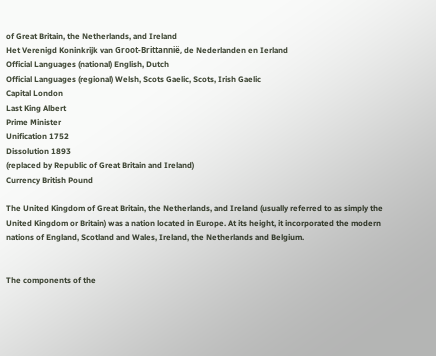of Great Britain, the Netherlands, and Ireland
Het Verenigd Koninkrijk van Groot-Brittannië, de Nederlanden en Ierland
Official Languages (national) English, Dutch
Official Languages (regional) Welsh, Scots Gaelic, Scots, Irish Gaelic
Capital London
Last King Albert
Prime Minister
Unification 1752
Dissolution 1893
(replaced by Republic of Great Britain and Ireland)
Currency British Pound

The United Kingdom of Great Britain, the Netherlands, and Ireland (usually referred to as simply the United Kingdom or Britain) was a nation located in Europe. At its height, it incorporated the modern nations of England, Scotland and Wales, Ireland, the Netherlands and Belgium.


The components of the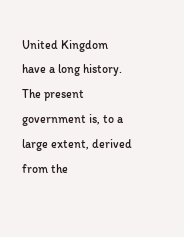United Kingdom have a long history. The present government is, to a large extent, derived from the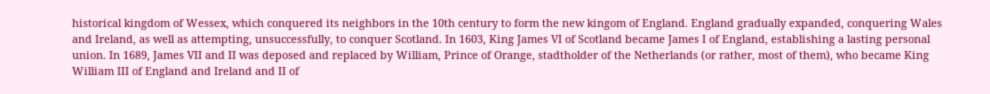historical kingdom of Wessex, which conquered its neighbors in the 10th century to form the new kingom of England. England gradually expanded, conquering Wales and Ireland, as well as attempting, unsuccessfully, to conquer Scotland. In 1603, King James VI of Scotland became James I of England, establishing a lasting personal union. In 1689, James VII and II was deposed and replaced by William, Prince of Orange, stadtholder of the Netherlands (or rather, most of them), who became King William III of England and Ireland and II of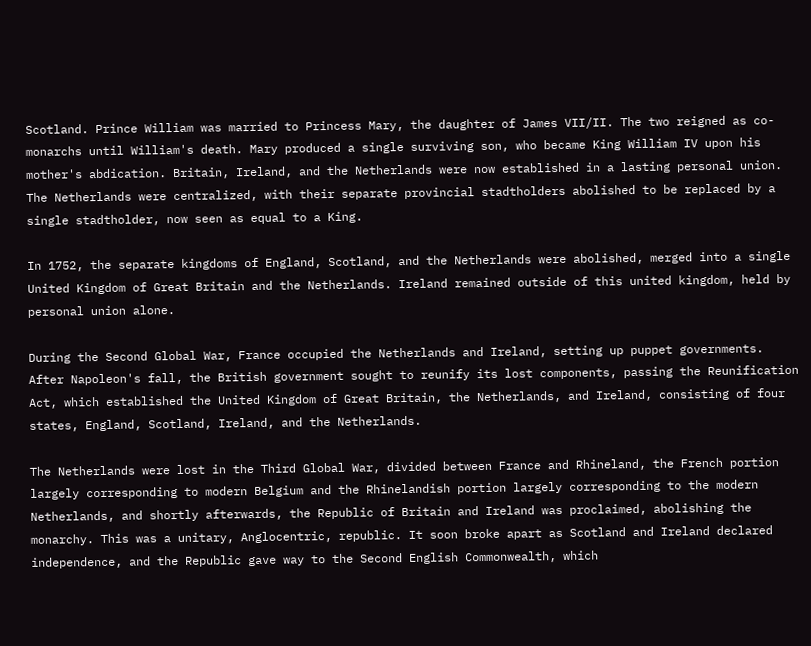Scotland. Prince William was married to Princess Mary, the daughter of James VII/II. The two reigned as co-monarchs until William's death. Mary produced a single surviving son, who became King William IV upon his mother's abdication. Britain, Ireland, and the Netherlands were now established in a lasting personal union. The Netherlands were centralized, with their separate provincial stadtholders abolished to be replaced by a single stadtholder, now seen as equal to a King.

In 1752, the separate kingdoms of England, Scotland, and the Netherlands were abolished, merged into a single United Kingdom of Great Britain and the Netherlands. Ireland remained outside of this united kingdom, held by personal union alone.

During the Second Global War, France occupied the Netherlands and Ireland, setting up puppet governments. After Napoleon's fall, the British government sought to reunify its lost components, passing the Reunification Act, which established the United Kingdom of Great Britain, the Netherlands, and Ireland, consisting of four states, England, Scotland, Ireland, and the Netherlands.

The Netherlands were lost in the Third Global War, divided between France and Rhineland, the French portion largely corresponding to modern Belgium and the Rhinelandish portion largely corresponding to the modern Netherlands, and shortly afterwards, the Republic of Britain and Ireland was proclaimed, abolishing the monarchy. This was a unitary, Anglocentric, republic. It soon broke apart as Scotland and Ireland declared independence, and the Republic gave way to the Second English Commonwealth, which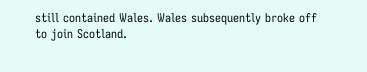still contained Wales. Wales subsequently broke off to join Scotland.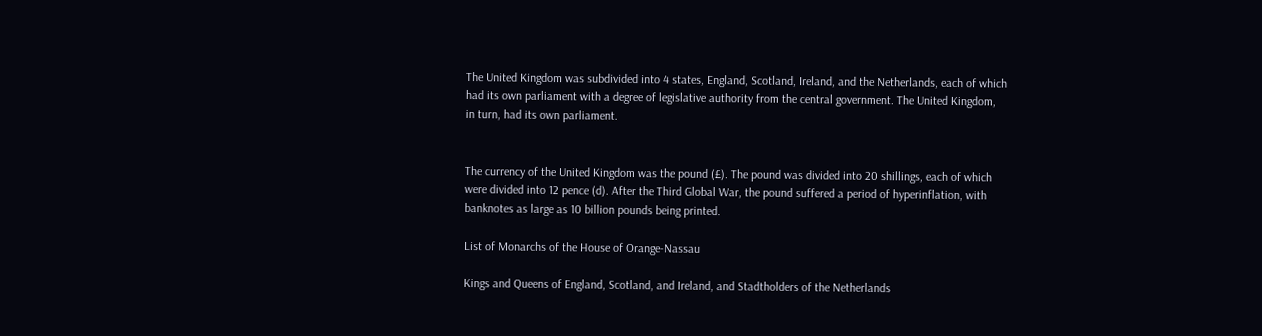The United Kingdom was subdivided into 4 states, England, Scotland, Ireland, and the Netherlands, each of which had its own parliament with a degree of legislative authority from the central government. The United Kingdom, in turn, had its own parliament.


The currency of the United Kingdom was the pound (£). The pound was divided into 20 shillings, each of which were divided into 12 pence (d). After the Third Global War, the pound suffered a period of hyperinflation, with banknotes as large as 10 billion pounds being printed.

List of Monarchs of the House of Orange-Nassau

Kings and Queens of England, Scotland, and Ireland, and Stadtholders of the Netherlands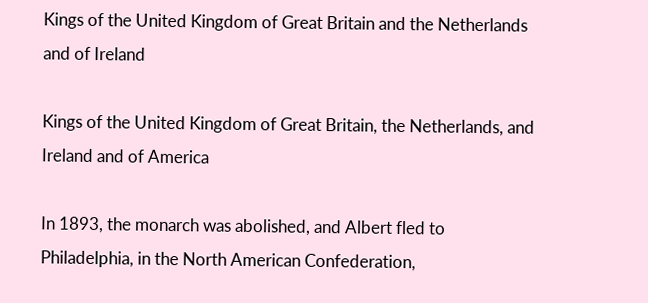Kings of the United Kingdom of Great Britain and the Netherlands and of Ireland

Kings of the United Kingdom of Great Britain, the Netherlands, and Ireland and of America

In 1893, the monarch was abolished, and Albert fled to Philadelphia, in the North American Confederation,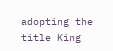adopting the title King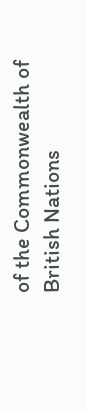of the Commonwealth of British Nations